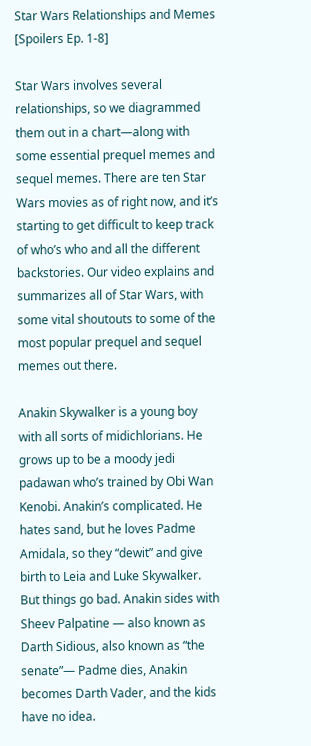Star Wars Relationships and Memes [Spoilers Ep. 1-8]

Star Wars involves several relationships, so we diagrammed them out in a chart—along with some essential prequel memes and sequel memes. There are ten Star Wars movies as of right now, and it’s starting to get difficult to keep track of who’s who and all the different backstories. Our video explains and summarizes all of Star Wars, with some vital shoutouts to some of the most popular prequel and sequel memes out there.

Anakin Skywalker is a young boy with all sorts of midichlorians. He grows up to be a moody jedi padawan who’s trained by Obi Wan Kenobi. Anakin’s complicated. He hates sand, but he loves Padme Amidala, so they “dewit” and give birth to Leia and Luke Skywalker. But things go bad. Anakin sides with Sheev Palpatine — also known as Darth Sidious, also known as “the senate”— Padme dies, Anakin becomes Darth Vader, and the kids have no idea.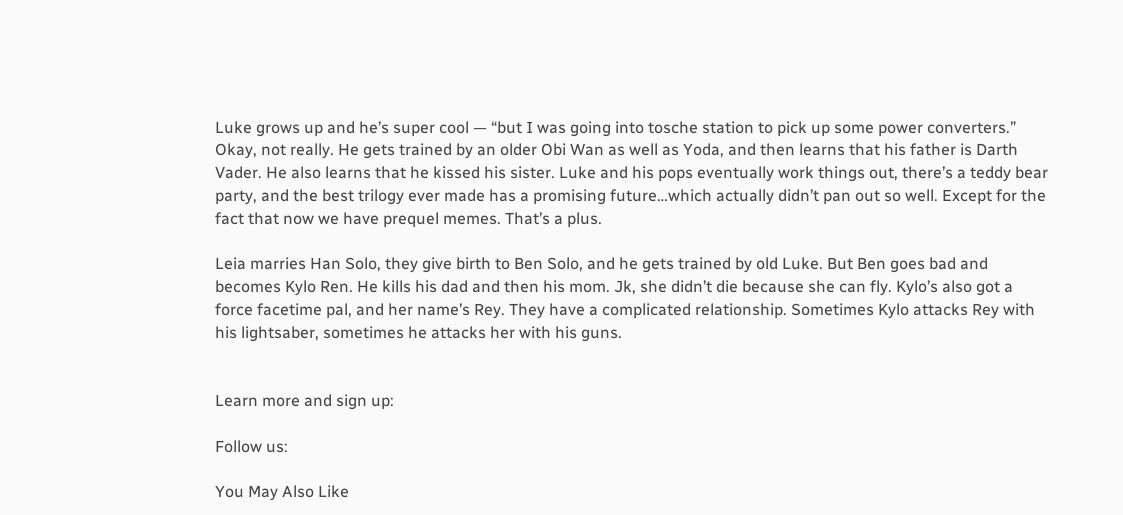Luke grows up and he’s super cool — “but I was going into tosche station to pick up some power converters.” Okay, not really. He gets trained by an older Obi Wan as well as Yoda, and then learns that his father is Darth Vader. He also learns that he kissed his sister. Luke and his pops eventually work things out, there’s a teddy bear party, and the best trilogy ever made has a promising future…which actually didn’t pan out so well. Except for the fact that now we have prequel memes. That’s a plus.

Leia marries Han Solo, they give birth to Ben Solo, and he gets trained by old Luke. But Ben goes bad and becomes Kylo Ren. He kills his dad and then his mom. Jk, she didn’t die because she can fly. Kylo’s also got a force facetime pal, and her name’s Rey. They have a complicated relationship. Sometimes Kylo attacks Rey with his lightsaber, sometimes he attacks her with his guns.


Learn more and sign up:

Follow us:

You May Also Like